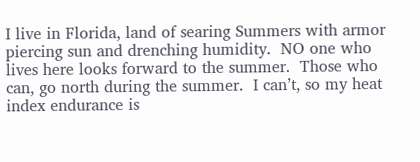I live in Florida, land of searing Summers with armor piercing sun and drenching humidity.  NO one who lives here looks forward to the summer.  Those who can, go north during the summer.  I can’t, so my heat index endurance is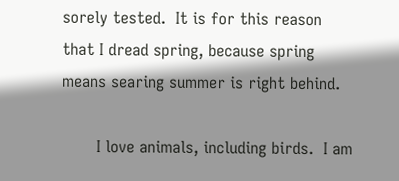sorely tested.  It is for this reason that I dread spring, because spring means searing summer is right behind.

       I love animals, including birds.  I am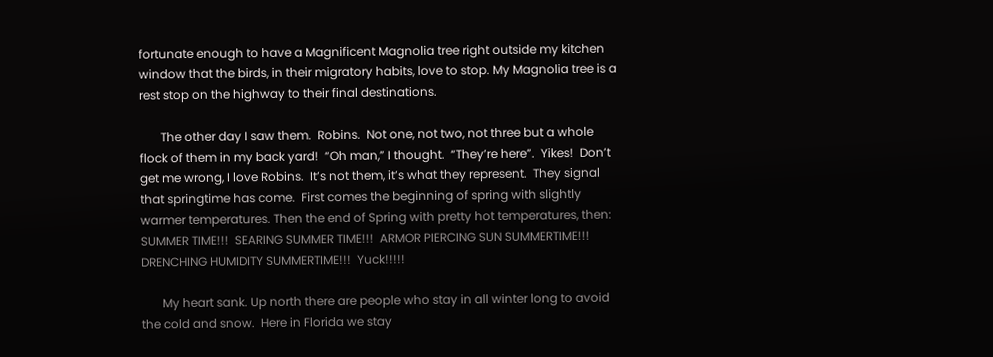fortunate enough to have a Magnificent Magnolia tree right outside my kitchen window that the birds, in their migratory habits, love to stop. My Magnolia tree is a rest stop on the highway to their final destinations.

       The other day I saw them.  Robins.  Not one, not two, not three but a whole flock of them in my back yard!  “Oh man,” I thought.  “They’re here”.  Yikes!  Don’t get me wrong, I love Robins.  It’s not them, it’s what they represent.  They signal that springtime has come.  First comes the beginning of spring with slightly warmer temperatures. Then the end of Spring with pretty hot temperatures, then:  SUMMER TIME!!!  SEARING SUMMER TIME!!!  ARMOR PIERCING SUN SUMMERTIME!!!  DRENCHING HUMIDITY SUMMERTIME!!!  Yuck!!!!!

       My heart sank. Up north there are people who stay in all winter long to avoid the cold and snow.  Here in Florida we stay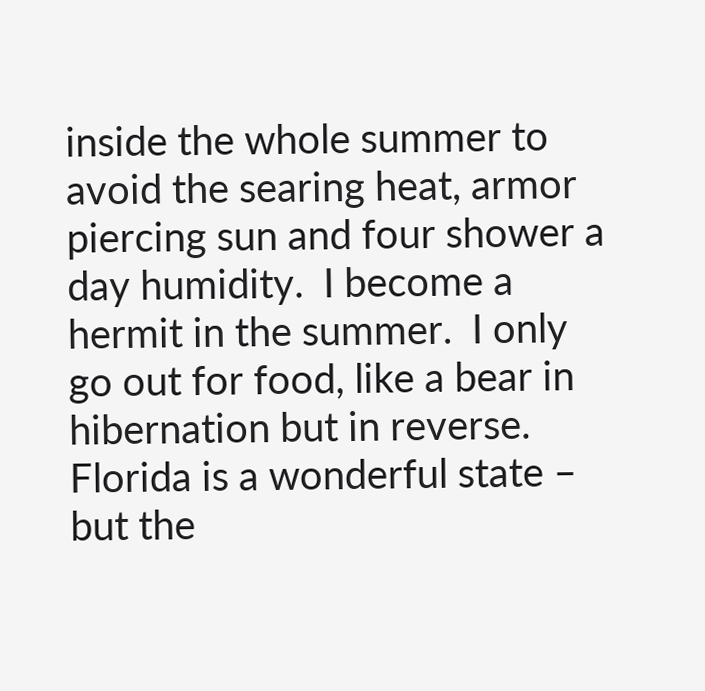inside the whole summer to avoid the searing heat, armor piercing sun and four shower a day humidity.  I become a hermit in the summer.  I only go out for food, like a bear in hibernation but in reverse.  Florida is a wonderful state – but the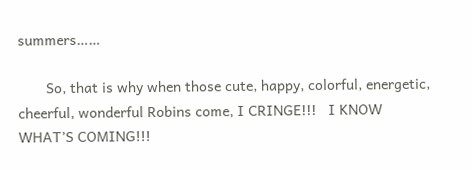summers……

       So, that is why when those cute, happy, colorful, energetic, cheerful, wonderful Robins come, I CRINGE!!!   I KNOW WHAT’S COMING!!!